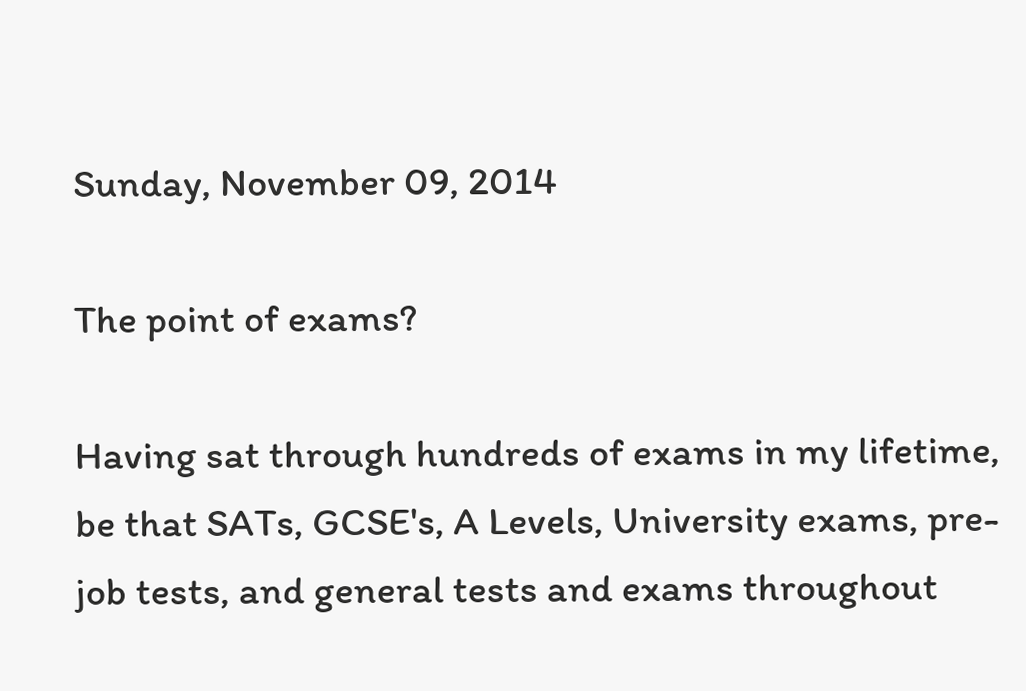Sunday, November 09, 2014

The point of exams?

Having sat through hundreds of exams in my lifetime, be that SATs, GCSE's, A Levels, University exams, pre-job tests, and general tests and exams throughout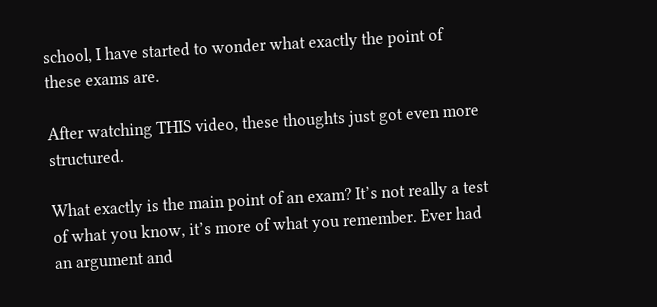school, I have started to wonder what exactly the point of these exams are.

After watching THIS video, these thoughts just got even more structured.

What exactly is the main point of an exam? It’s not really a test of what you know, it’s more of what you remember. Ever had an argument and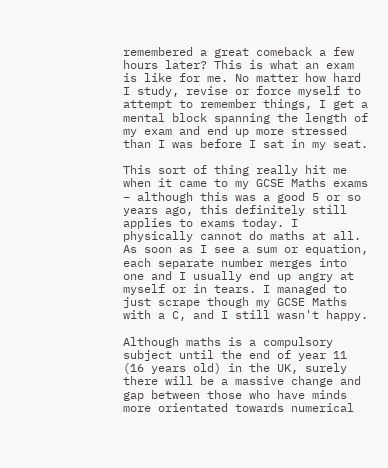remembered a great comeback a few hours later? This is what an exam is like for me. No matter how hard I study, revise or force myself to attempt to remember things, I get a mental block spanning the length of my exam and end up more stressed than I was before I sat in my seat.

This sort of thing really hit me when it came to my GCSE Maths exams – although this was a good 5 or so years ago, this definitely still applies to exams today. I physically cannot do maths at all. As soon as I see a sum or equation, each separate number merges into one and I usually end up angry at myself or in tears. I managed to just scrape though my GCSE Maths with a C, and I still wasn't happy.

Although maths is a compulsory subject until the end of year 11 (16 years old) in the UK, surely there will be a massive change and gap between those who have minds more orientated towards numerical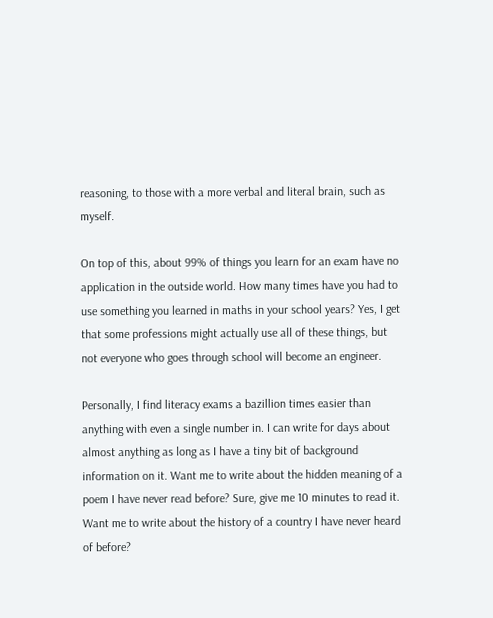reasoning, to those with a more verbal and literal brain, such as myself.

On top of this, about 99% of things you learn for an exam have no application in the outside world. How many times have you had to use something you learned in maths in your school years? Yes, I get that some professions might actually use all of these things, but not everyone who goes through school will become an engineer.

Personally, I find literacy exams a bazillion times easier than anything with even a single number in. I can write for days about almost anything as long as I have a tiny bit of background information on it. Want me to write about the hidden meaning of a poem I have never read before? Sure, give me 10 minutes to read it. Want me to write about the history of a country I have never heard of before?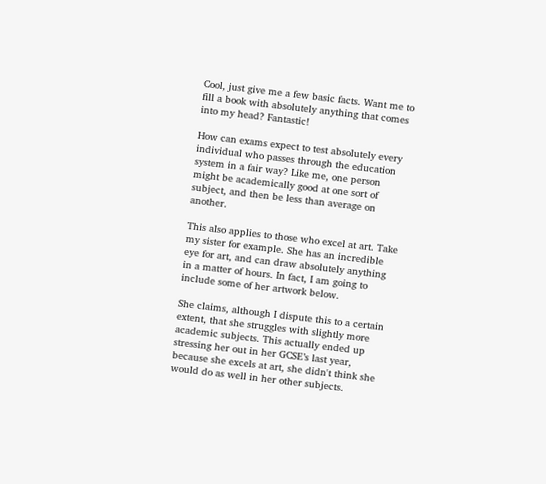Cool, just give me a few basic facts. Want me to fill a book with absolutely anything that comes into my head? Fantastic!

How can exams expect to test absolutely every individual who passes through the education system in a fair way? Like me, one person might be academically good at one sort of subject, and then be less than average on another.

This also applies to those who excel at art. Take my sister for example. She has an incredible eye for art, and can draw absolutely anything in a matter of hours. In fact, I am going to include some of her artwork below.

She claims, although I dispute this to a certain extent, that she struggles with slightly more academic subjects. This actually ended up stressing her out in her GCSE’s last year, because she excels at art, she didn't think she would do as well in her other subjects.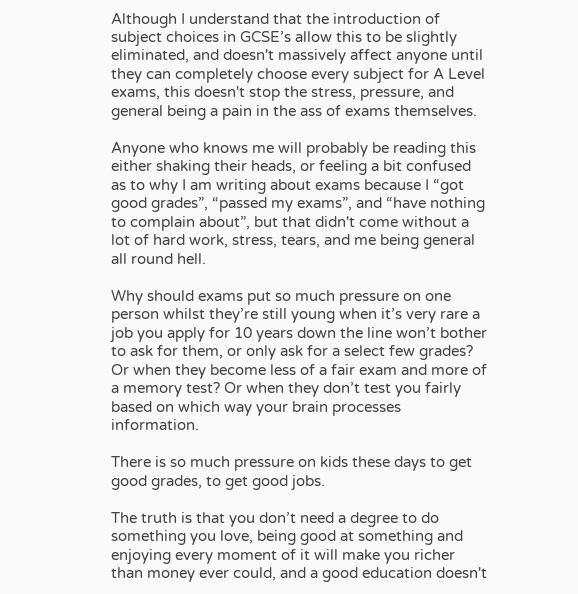Although I understand that the introduction of subject choices in GCSE’s allow this to be slightly eliminated, and doesn't massively affect anyone until they can completely choose every subject for A Level exams, this doesn't stop the stress, pressure, and general being a pain in the ass of exams themselves.

Anyone who knows me will probably be reading this either shaking their heads, or feeling a bit confused as to why I am writing about exams because I “got good grades”, “passed my exams”, and “have nothing to complain about”, but that didn't come without a lot of hard work, stress, tears, and me being general all round hell.

Why should exams put so much pressure on one person whilst they’re still young when it’s very rare a job you apply for 10 years down the line won’t bother to ask for them, or only ask for a select few grades? Or when they become less of a fair exam and more of a memory test? Or when they don’t test you fairly based on which way your brain processes information.

There is so much pressure on kids these days to get good grades, to get good jobs.

The truth is that you don’t need a degree to do something you love, being good at something and enjoying every moment of it will make you richer than money ever could, and a good education doesn't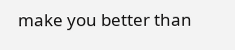make you better than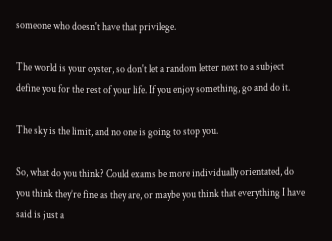someone who doesn't have that privilege.

The world is your oyster, so don't let a random letter next to a subject define you for the rest of your life. If you enjoy something, go and do it.

The sky is the limit, and no one is going to stop you.

So, what do you think? Could exams be more individually orientated, do you think they’re fine as they are, or maybe you think that everything I have said is just a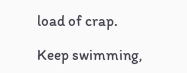load of crap.

Keep swimming,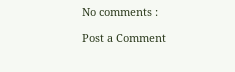No comments :

Post a Comment